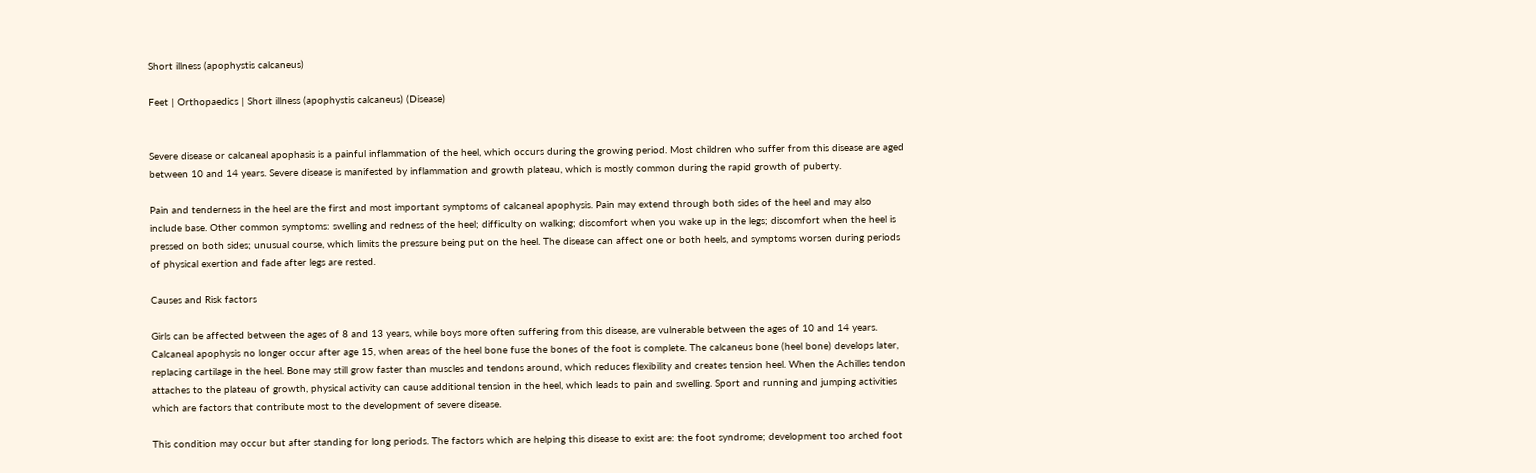Short illness (apophystis calcaneus)

Feet | Orthopaedics | Short illness (apophystis calcaneus) (Disease)


Severe disease or calcaneal apophasis is a painful inflammation of the heel, which occurs during the growing period. Most children who suffer from this disease are aged between 10 and 14 years. Severe disease is manifested by inflammation and growth plateau, which is mostly common during the rapid growth of puberty.

Pain and tenderness in the heel are the first and most important symptoms of calcaneal apophysis. Pain may extend through both sides of the heel and may also include base. Other common symptoms: swelling and redness of the heel; difficulty on walking; discomfort when you wake up in the legs; discomfort when the heel is pressed on both sides; unusual course, which limits the pressure being put on the heel. The disease can affect one or both heels, and symptoms worsen during periods of physical exertion and fade after legs are rested.

Causes and Risk factors

Girls can be affected between the ages of 8 and 13 years, while boys more often suffering from this disease, are vulnerable between the ages of 10 and 14 years. Calcaneal apophysis no longer occur after age 15, when areas of the heel bone fuse the bones of the foot is complete. The calcaneus bone (heel bone) develops later, replacing cartilage in the heel. Bone may still grow faster than muscles and tendons around, which reduces flexibility and creates tension heel. When the Achilles tendon attaches to the plateau of growth, physical activity can cause additional tension in the heel, which leads to pain and swelling. Sport and running and jumping activities which are factors that contribute most to the development of severe disease.

This condition may occur but after standing for long periods. The factors which are helping this disease to exist are: the foot syndrome; development too arched foot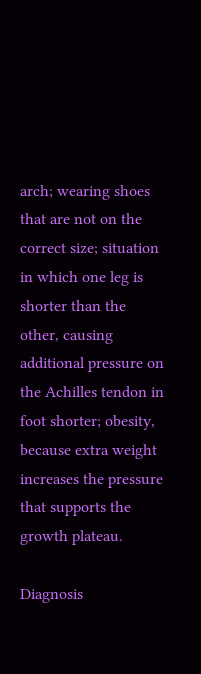arch; wearing shoes that are not on the correct size; situation in which one leg is shorter than the other, causing additional pressure on the Achilles tendon in foot shorter; obesity, because extra weight increases the pressure that supports the growth plateau.

Diagnosis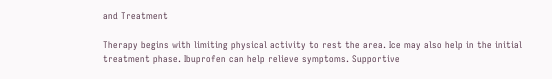and Treatment

Therapy begins with limiting physical activity to rest the area. Ice may also help in the initial treatment phase. Ibuprofen can help relieve symptoms. Supportive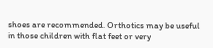shoes are recommended. Orthotics may be useful in those children with flat feet or very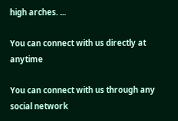high arches. ...

You can connect with us directly at anytime

You can connect with us through any social network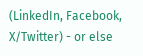(LinkedIn, Facebook, X/Twitter) - or else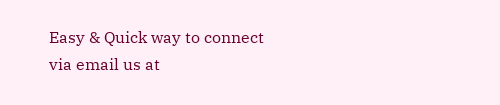Easy & Quick way to connect via email us at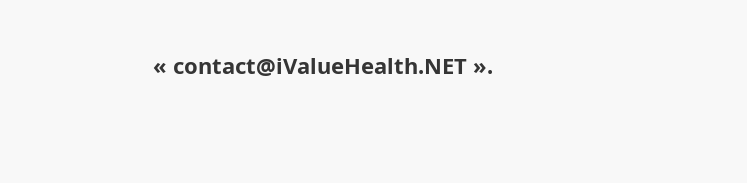« contact@iValueHealth.NET ».